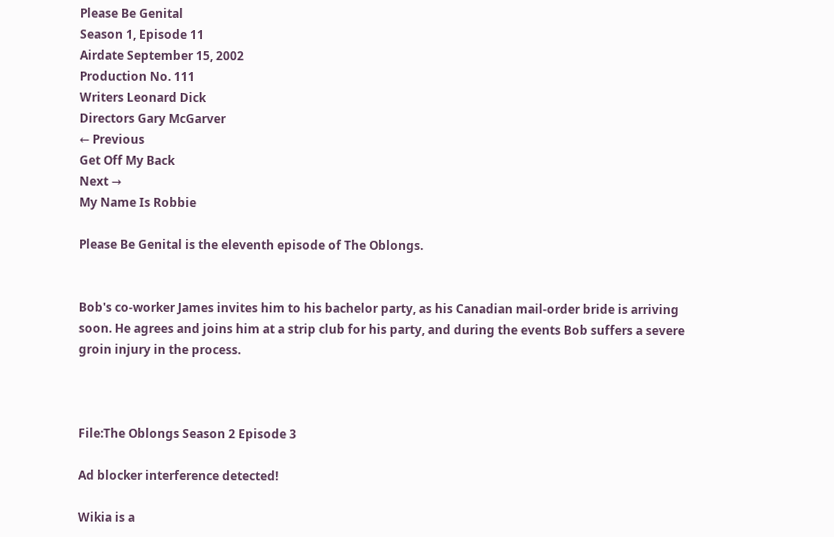Please Be Genital
Season 1, Episode 11
Airdate September 15, 2002
Production No. 111
Writers Leonard Dick
Directors Gary McGarver
← Previous
Get Off My Back
Next →
My Name Is Robbie

Please Be Genital is the eleventh episode of The Oblongs.


Bob's co-worker James invites him to his bachelor party, as his Canadian mail-order bride is arriving soon. He agrees and joins him at a strip club for his party, and during the events Bob suffers a severe groin injury in the process.



File:The Oblongs Season 2 Episode 3

Ad blocker interference detected!

Wikia is a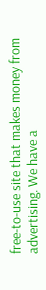free-to-use site that makes money from advertising. We have a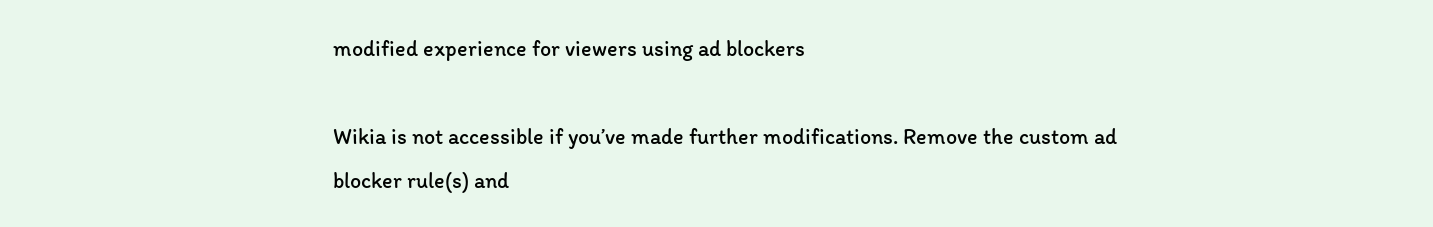modified experience for viewers using ad blockers

Wikia is not accessible if you’ve made further modifications. Remove the custom ad blocker rule(s) and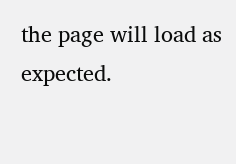the page will load as expected.